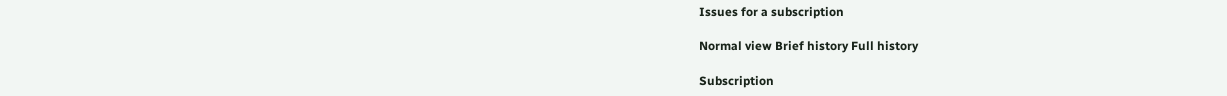Issues for a subscription

Normal view Brief history Full history

Subscription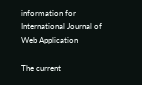information for International Journal of Web Application

The current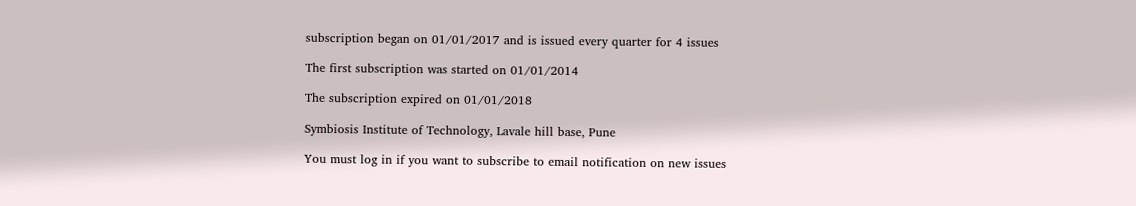subscription began on 01/01/2017 and is issued every quarter for 4 issues

The first subscription was started on 01/01/2014

The subscription expired on 01/01/2018

Symbiosis Institute of Technology, Lavale hill base, Pune

You must log in if you want to subscribe to email notification on new issues